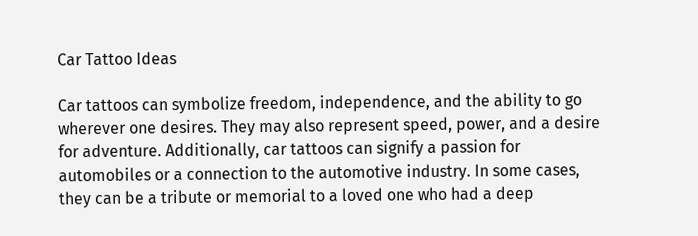Car Tattoo Ideas

Car tattoos can symbolize freedom, independence, and the ability to go wherever one desires. They may also represent speed, power, and a desire for adventure. Additionally, car tattoos can signify a passion for automobiles or a connection to the automotive industry. In some cases, they can be a tribute or memorial to a loved one who had a deep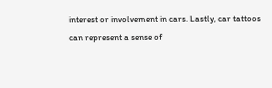interest or involvement in cars. Lastly, car tattoos can represent a sense of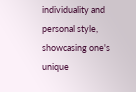individuality and personal style, showcasing one's unique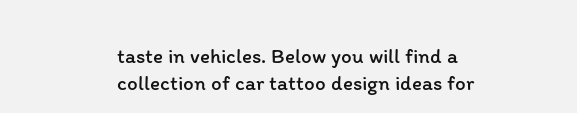taste in vehicles. Below you will find a collection of car tattoo design ideas for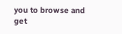you to browse and get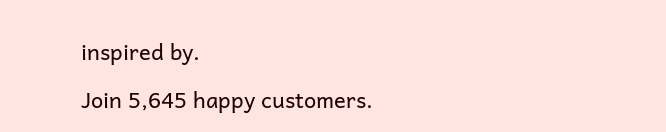inspired by.

Join 5,645 happy customers.